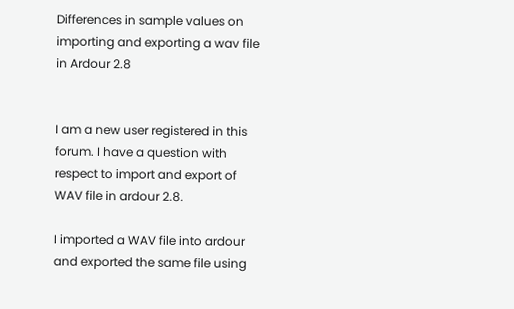Differences in sample values on importing and exporting a wav file in Ardour 2.8


I am a new user registered in this forum. I have a question with respect to import and export of WAV file in ardour 2.8.

I imported a WAV file into ardour and exported the same file using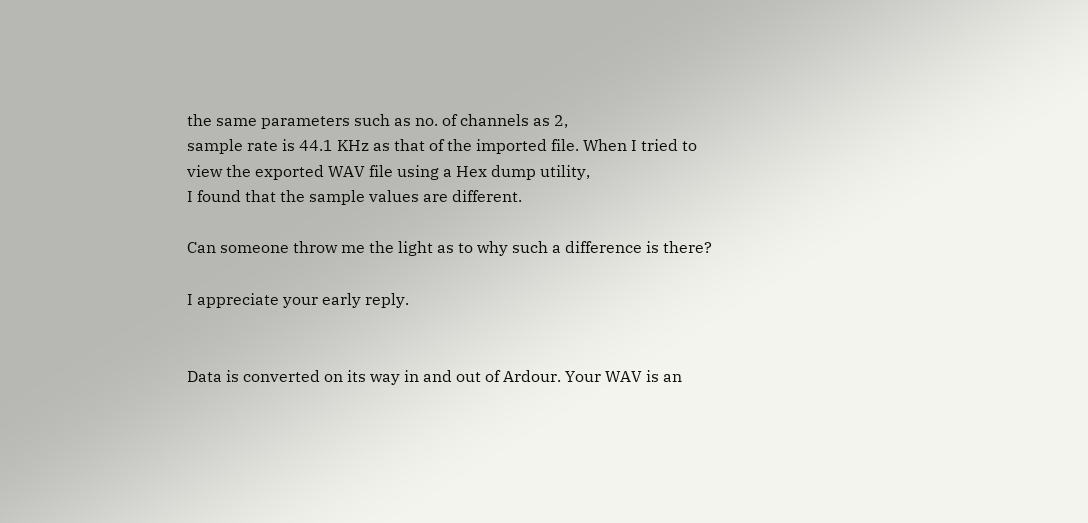the same parameters such as no. of channels as 2,
sample rate is 44.1 KHz as that of the imported file. When I tried to view the exported WAV file using a Hex dump utility,
I found that the sample values are different.

Can someone throw me the light as to why such a difference is there?

I appreciate your early reply.


Data is converted on its way in and out of Ardour. Your WAV is an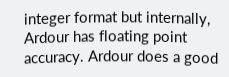integer format but internally, Ardour has floating point accuracy. Ardour does a good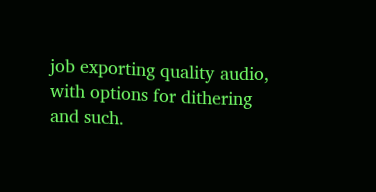job exporting quality audio, with options for dithering and such.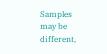Samples may be different,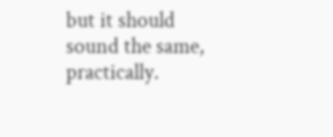but it should sound the same, practically.